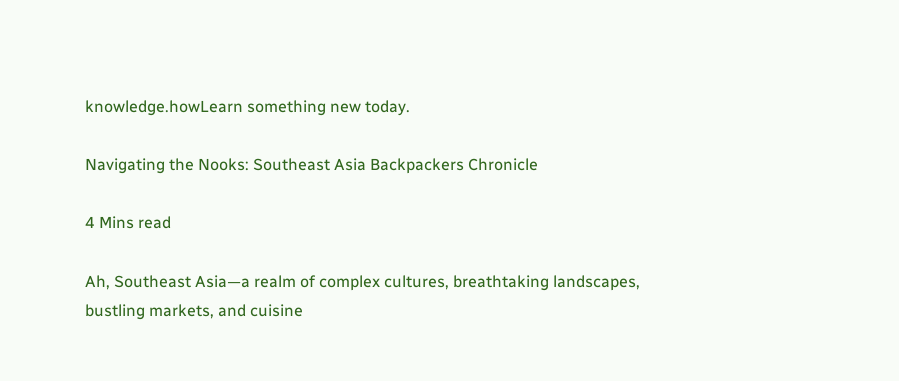knowledge.howLearn something new today.

Navigating the Nooks: Southeast Asia Backpackers Chronicle

4 Mins read

Ah, Southeast Asia—a realm of complex cultures, breathtaking landscapes, bustling markets, and cuisine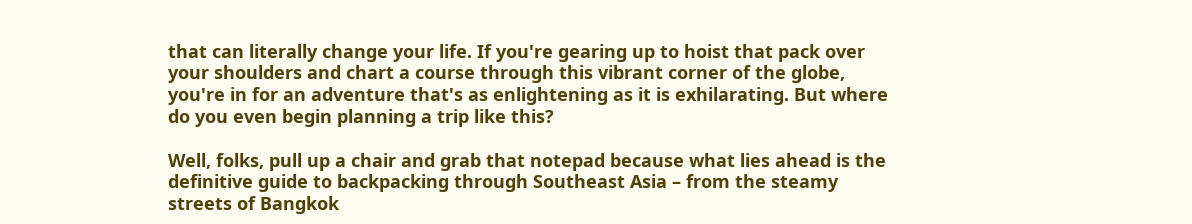that can literally change your life. If you're gearing up to hoist that pack over your shoulders and chart a course through this vibrant corner of the globe, you're in for an adventure that's as enlightening as it is exhilarating. But where do you even begin planning a trip like this?

Well, folks, pull up a chair and grab that notepad because what lies ahead is the definitive guide to backpacking through Southeast Asia – from the steamy streets of Bangkok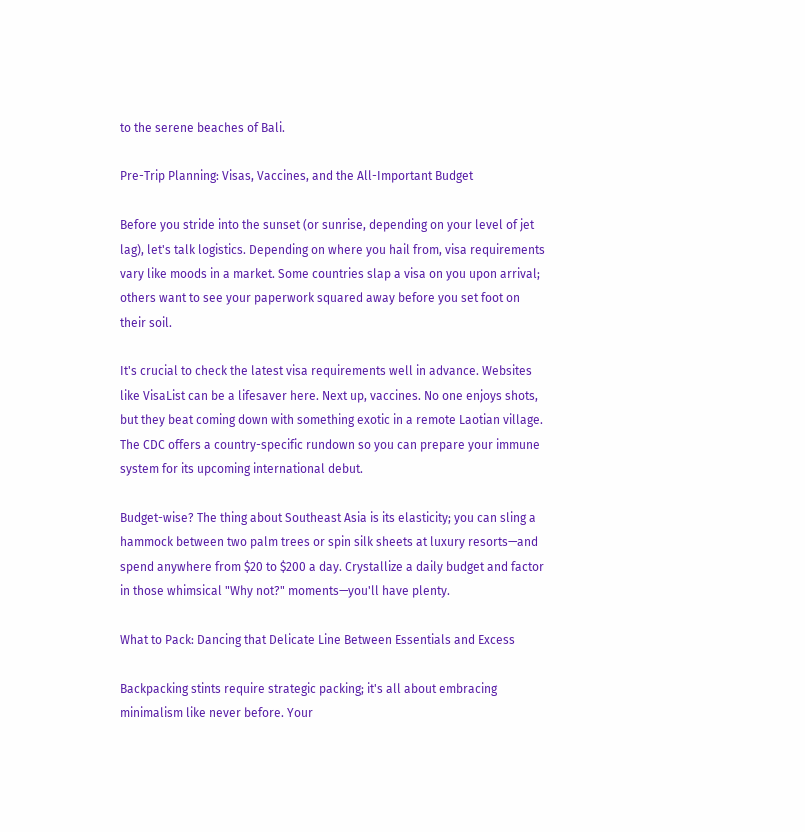to the serene beaches of Bali.

Pre-Trip Planning: Visas, Vaccines, and the All-Important Budget

Before you stride into the sunset (or sunrise, depending on your level of jet lag), let's talk logistics. Depending on where you hail from, visa requirements vary like moods in a market. Some countries slap a visa on you upon arrival; others want to see your paperwork squared away before you set foot on their soil.

It's crucial to check the latest visa requirements well in advance. Websites like VisaList can be a lifesaver here. Next up, vaccines. No one enjoys shots, but they beat coming down with something exotic in a remote Laotian village. The CDC offers a country-specific rundown so you can prepare your immune system for its upcoming international debut.

Budget-wise? The thing about Southeast Asia is its elasticity; you can sling a hammock between two palm trees or spin silk sheets at luxury resorts—and spend anywhere from $20 to $200 a day. Crystallize a daily budget and factor in those whimsical "Why not?" moments—you'll have plenty.

What to Pack: Dancing that Delicate Line Between Essentials and Excess

Backpacking stints require strategic packing; it's all about embracing minimalism like never before. Your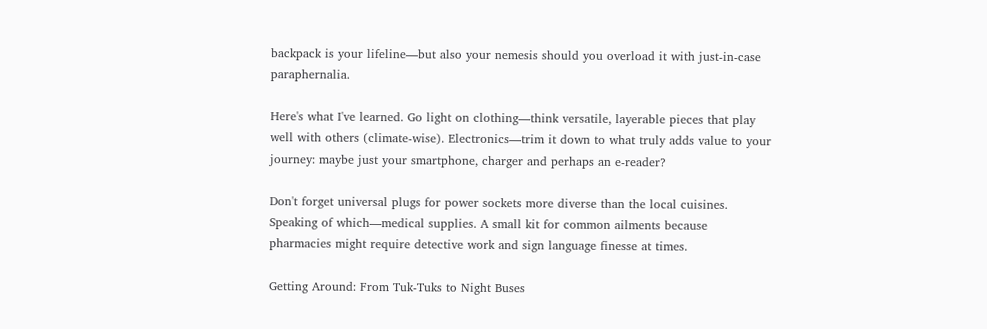backpack is your lifeline—but also your nemesis should you overload it with just-in-case paraphernalia.

Here's what I've learned. Go light on clothing—think versatile, layerable pieces that play well with others (climate-wise). Electronics—trim it down to what truly adds value to your journey: maybe just your smartphone, charger and perhaps an e-reader?

Don't forget universal plugs for power sockets more diverse than the local cuisines. Speaking of which—medical supplies. A small kit for common ailments because pharmacies might require detective work and sign language finesse at times.

Getting Around: From Tuk-Tuks to Night Buses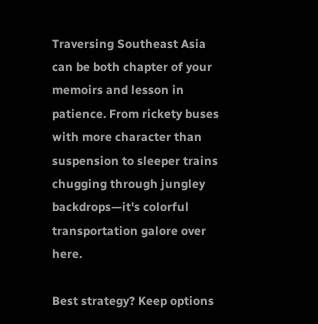Traversing Southeast Asia can be both chapter of your memoirs and lesson in patience. From rickety buses with more character than suspension to sleeper trains chugging through jungley backdrops—it's colorful transportation galore over here.

Best strategy? Keep options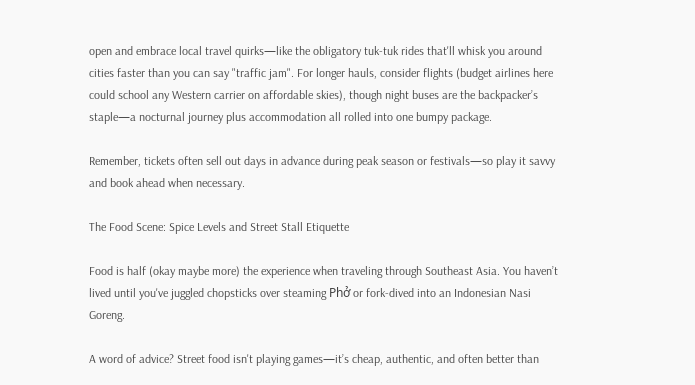open and embrace local travel quirks—like the obligatory tuk-tuk rides that'll whisk you around cities faster than you can say "traffic jam". For longer hauls, consider flights (budget airlines here could school any Western carrier on affordable skies), though night buses are the backpacker’s staple—a nocturnal journey plus accommodation all rolled into one bumpy package.

Remember, tickets often sell out days in advance during peak season or festivals—so play it savvy and book ahead when necessary.

The Food Scene: Spice Levels and Street Stall Etiquette

Food is half (okay maybe more) the experience when traveling through Southeast Asia. You haven’t lived until you've juggled chopsticks over steaming Phở or fork-dived into an Indonesian Nasi Goreng.

A word of advice? Street food isn't playing games—it’s cheap, authentic, and often better than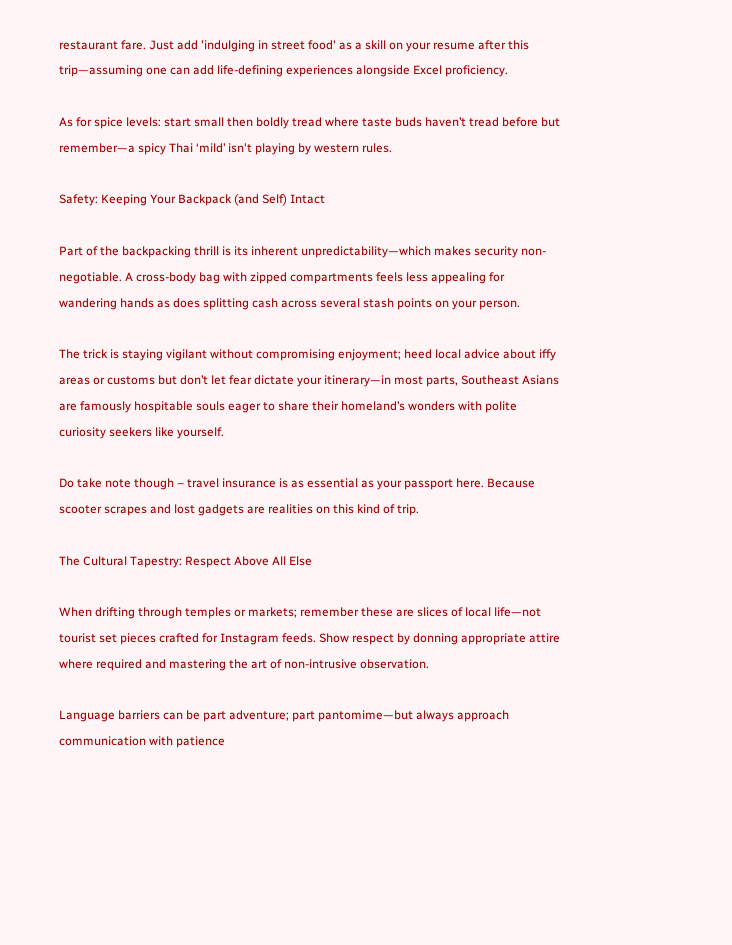restaurant fare. Just add 'indulging in street food' as a skill on your resume after this trip—assuming one can add life-defining experiences alongside Excel proficiency.

As for spice levels: start small then boldly tread where taste buds haven’t tread before but remember—a spicy Thai ‘mild’ isn't playing by western rules.

Safety: Keeping Your Backpack (and Self) Intact

Part of the backpacking thrill is its inherent unpredictability—which makes security non-negotiable. A cross-body bag with zipped compartments feels less appealing for wandering hands as does splitting cash across several stash points on your person.

The trick is staying vigilant without compromising enjoyment; heed local advice about iffy areas or customs but don’t let fear dictate your itinerary—in most parts, Southeast Asians are famously hospitable souls eager to share their homeland’s wonders with polite curiosity seekers like yourself.

Do take note though – travel insurance is as essential as your passport here. Because scooter scrapes and lost gadgets are realities on this kind of trip.

The Cultural Tapestry: Respect Above All Else

When drifting through temples or markets; remember these are slices of local life—not tourist set pieces crafted for Instagram feeds. Show respect by donning appropriate attire where required and mastering the art of non-intrusive observation.

Language barriers can be part adventure; part pantomime—but always approach communication with patience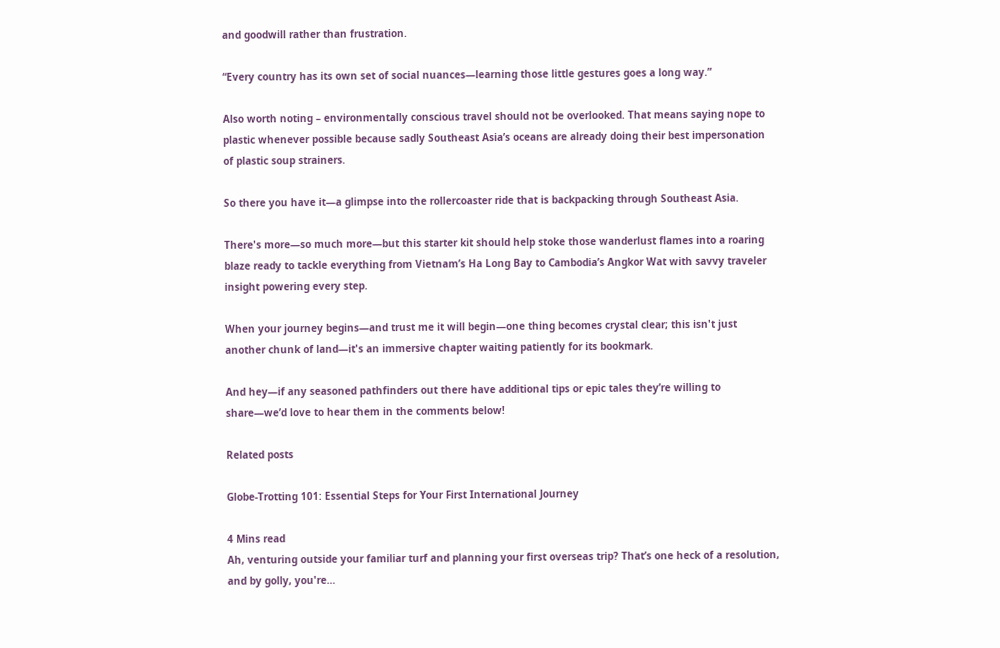and goodwill rather than frustration.

“Every country has its own set of social nuances—learning those little gestures goes a long way.”

Also worth noting – environmentally conscious travel should not be overlooked. That means saying nope to plastic whenever possible because sadly Southeast Asia’s oceans are already doing their best impersonation of plastic soup strainers.

So there you have it—a glimpse into the rollercoaster ride that is backpacking through Southeast Asia.

There's more—so much more—but this starter kit should help stoke those wanderlust flames into a roaring blaze ready to tackle everything from Vietnam’s Ha Long Bay to Cambodia’s Angkor Wat with savvy traveler insight powering every step.

When your journey begins—and trust me it will begin—one thing becomes crystal clear; this isn't just another chunk of land—it's an immersive chapter waiting patiently for its bookmark.

And hey—if any seasoned pathfinders out there have additional tips or epic tales they’re willing to share—we’d love to hear them in the comments below!

Related posts

Globe-Trotting 101: Essential Steps for Your First International Journey

4 Mins read
Ah, venturing outside your familiar turf and planning your first overseas trip? That’s one heck of a resolution, and by golly, you're…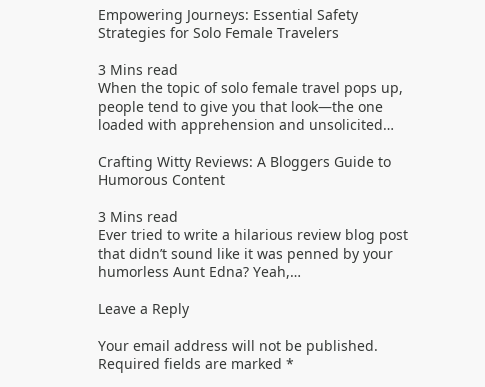Empowering Journeys: Essential Safety Strategies for Solo Female Travelers

3 Mins read
When the topic of solo female travel pops up, people tend to give you that look—the one loaded with apprehension and unsolicited…

Crafting Witty Reviews: A Bloggers Guide to Humorous Content

3 Mins read
Ever tried to write a hilarious review blog post that didn’t sound like it was penned by your humorless Aunt Edna? Yeah,…

Leave a Reply

Your email address will not be published. Required fields are marked *